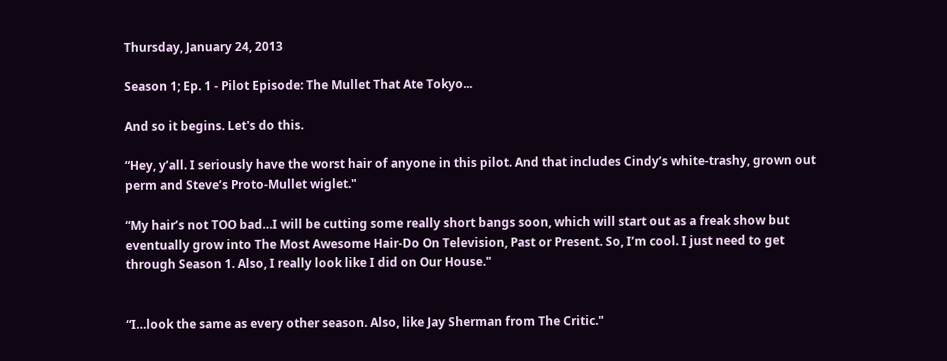Thursday, January 24, 2013

Season 1; Ep. 1 - Pilot Episode: The Mullet That Ate Tokyo...

And so it begins. Let's do this.

“Hey, y’all. I seriously have the worst hair of anyone in this pilot. And that includes Cindy’s white-trashy, grown out perm and Steve’s Proto-Mullet wiglet."

“My hair’s not TOO bad…I will be cutting some really short bangs soon, which will start out as a freak show but eventually grow into The Most Awesome Hair-Do On Television, Past or Present. So, I’m cool. I just need to get through Season 1. Also, I really look like I did on Our House."


“I…look the same as every other season. Also, like Jay Sherman from The Critic."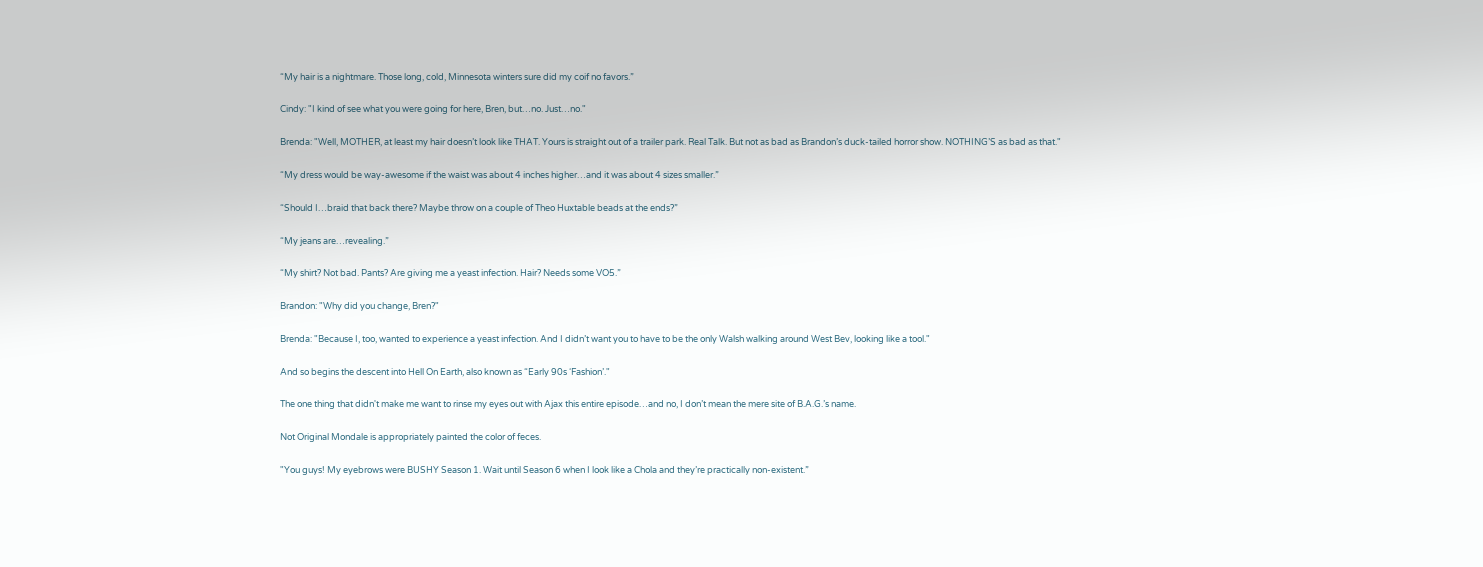“My hair is a nightmare. Those long, cold, Minnesota winters sure did my coif no favors.”

Cindy: "I kind of see what you were going for here, Bren, but…no. Just…no."

Brenda: "Well, MOTHER, at least my hair doesn’t look like THAT. Yours is straight out of a trailer park. Real Talk. But not as bad as Brandon’s duck-tailed horror show. NOTHING’S as bad as that."

“My dress would be way-awesome if the waist was about 4 inches higher…and it was about 4 sizes smaller.”

“Should I…braid that back there? Maybe throw on a couple of Theo Huxtable beads at the ends?”

“My jeans are…revealing.”

“My shirt? Not bad. Pants? Are giving me a yeast infection. Hair? Needs some VO5.”

Brandon: "Why did you change, Bren?"

Brenda: "Because I, too, wanted to experience a yeast infection. And I didn’t want you to have to be the only Walsh walking around West Bev, looking like a tool."

And so begins the descent into Hell On Earth, also known as “Early 90s ‘Fashion’."

The one thing that didn't make me want to rinse my eyes out with Ajax this entire episode…and no, I don’t mean the mere site of B.A.G.’s name.

Not Original Mondale is appropriately painted the color of feces.

"You guys! My eyebrows were BUSHY Season 1. Wait until Season 6 when I look like a Chola and they’re practically non-existent.”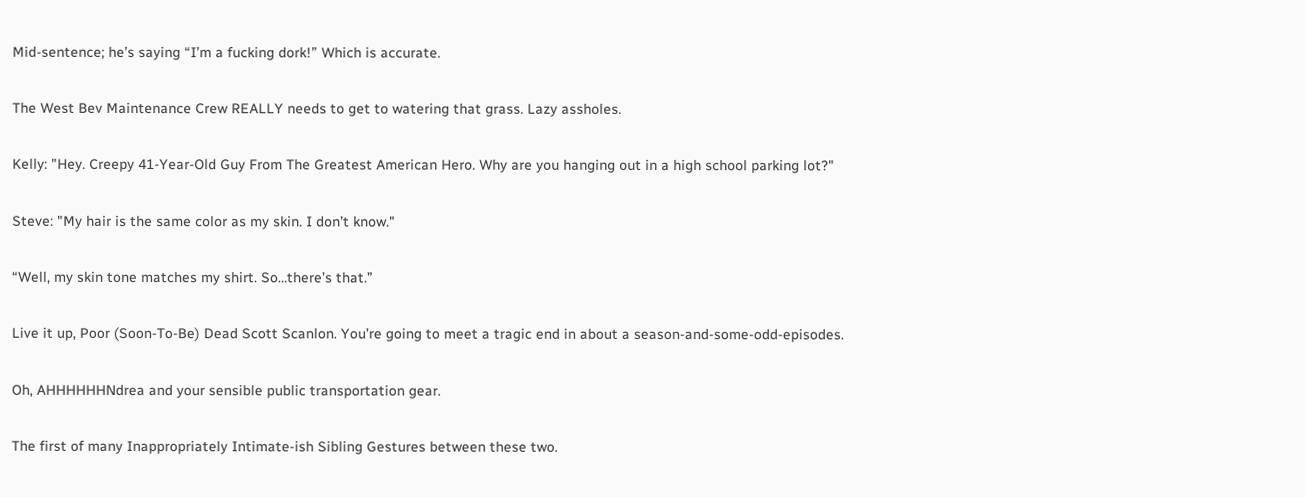Mid-sentence; he’s saying “I’m a fucking dork!” Which is accurate.

The West Bev Maintenance Crew REALLY needs to get to watering that grass. Lazy assholes.

Kelly: "Hey. Creepy 41-Year-Old Guy From The Greatest American Hero. Why are you hanging out in a high school parking lot?"

Steve: "My hair is the same color as my skin. I don’t know."

“Well, my skin tone matches my shirt. So…there’s that.”

Live it up, Poor (Soon-To-Be) Dead Scott Scanlon. You’re going to meet a tragic end in about a season-and-some-odd-episodes.

Oh, AHHHHHHNdrea and your sensible public transportation gear.

The first of many Inappropriately Intimate-ish Sibling Gestures between these two.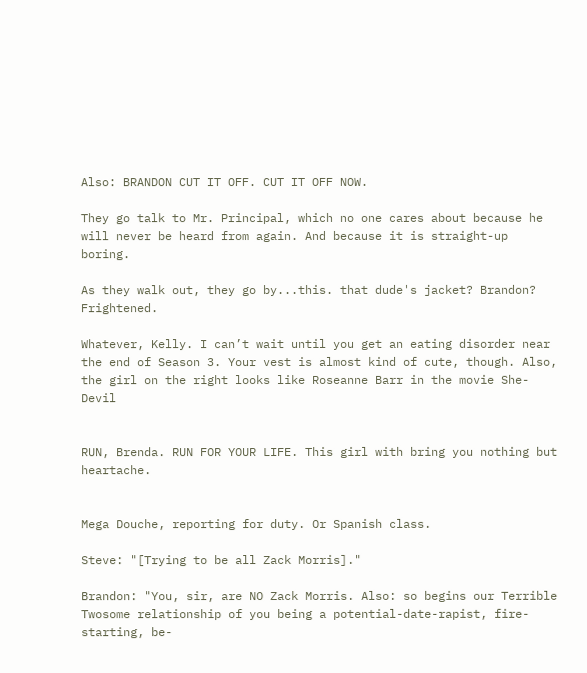Also: BRANDON CUT IT OFF. CUT IT OFF NOW.

They go talk to Mr. Principal, which no one cares about because he will never be heard from again. And because it is straight-up boring.

As they walk out, they go by...this. that dude's jacket? Brandon? Frightened.

Whatever, Kelly. I can’t wait until you get an eating disorder near the end of Season 3. Your vest is almost kind of cute, though. Also, the girl on the right looks like Roseanne Barr in the movie She-Devil


RUN, Brenda. RUN FOR YOUR LIFE. This girl with bring you nothing but heartache.


Mega Douche, reporting for duty. Or Spanish class.

Steve: "[Trying to be all Zack Morris]."

Brandon: "You, sir, are NO Zack Morris. Also: so begins our Terrible Twosome relationship of you being a potential-date-rapist, fire-starting, be-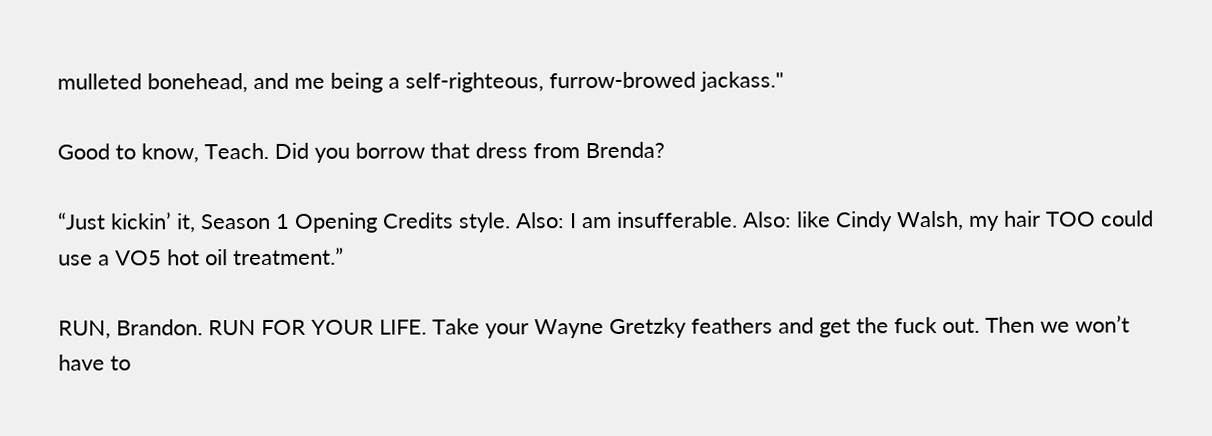mulleted bonehead, and me being a self-righteous, furrow-browed jackass."

Good to know, Teach. Did you borrow that dress from Brenda?

“Just kickin’ it, Season 1 Opening Credits style. Also: I am insufferable. Also: like Cindy Walsh, my hair TOO could use a VO5 hot oil treatment.”

RUN, Brandon. RUN FOR YOUR LIFE. Take your Wayne Gretzky feathers and get the fuck out. Then we won’t have to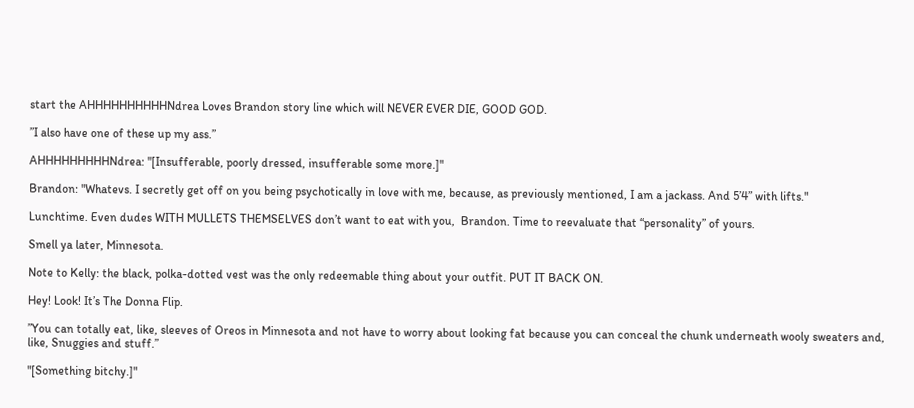start the AHHHHHHHHHHNdrea Loves Brandon story line which will NEVER EVER DIE, GOOD GOD.

”I also have one of these up my ass.”

AHHHHHHHHHNdrea: "[Insufferable, poorly dressed, insufferable some more.]"

Brandon: "Whatevs. I secretly get off on you being psychotically in love with me, because, as previously mentioned, I am a jackass. And 5’4” with lifts."

Lunchtime. Even dudes WITH MULLETS THEMSELVES don’t want to eat with you,  Brandon. Time to reevaluate that “personality” of yours.

Smell ya later, Minnesota.

Note to Kelly: the black, polka-dotted vest was the only redeemable thing about your outfit. PUT IT BACK ON.

Hey! Look! It’s The Donna Flip.

”You can totally eat, like, sleeves of Oreos in Minnesota and not have to worry about looking fat because you can conceal the chunk underneath wooly sweaters and, like, Snuggies and stuff.”

"[Something bitchy.]"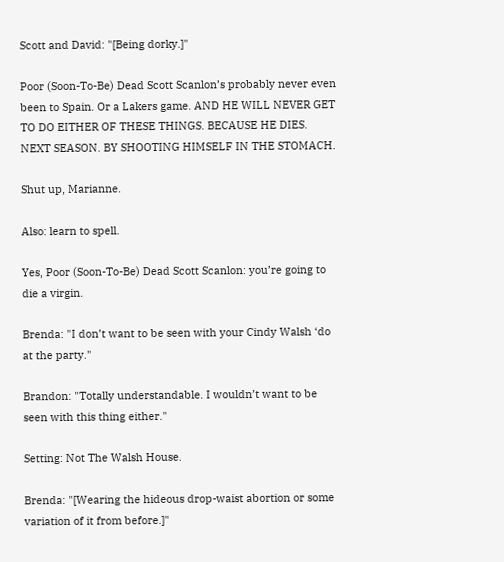Scott and David: "[Being dorky.]"

Poor (Soon-To-Be) Dead Scott Scanlon’s probably never even been to Spain. Or a Lakers game. AND HE WILL NEVER GET TO DO EITHER OF THESE THINGS. BECAUSE HE DIES. NEXT SEASON. BY SHOOTING HIMSELF IN THE STOMACH.

Shut up, Marianne.

Also: learn to spell.

Yes, Poor (Soon-To-Be) Dead Scott Scanlon: you’re going to die a virgin.

Brenda: "I don’t want to be seen with your Cindy Walsh ‘do at the party."

Brandon: "Totally understandable. I wouldn’t want to be seen with this thing either."

Setting: Not The Walsh House.

Brenda: "[Wearing the hideous drop-waist abortion or some variation of it from before.]"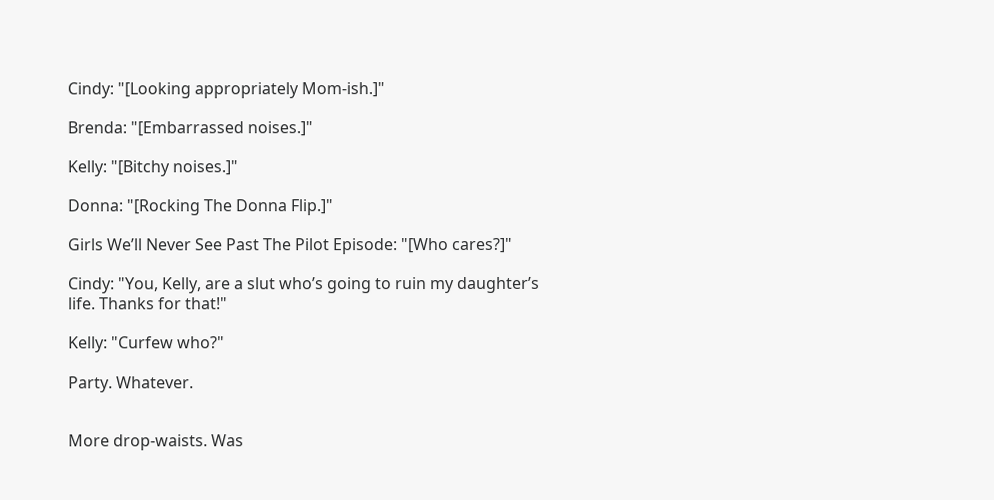Cindy: "[Looking appropriately Mom-ish.]"

Brenda: "[Embarrassed noises.]"

Kelly: "[Bitchy noises.]"

Donna: "[Rocking The Donna Flip.]"

Girls We’ll Never See Past The Pilot Episode: "[Who cares?]"

Cindy: "You, Kelly, are a slut who’s going to ruin my daughter’s life. Thanks for that!"

Kelly: "Curfew who?"

Party. Whatever.


More drop-waists. Was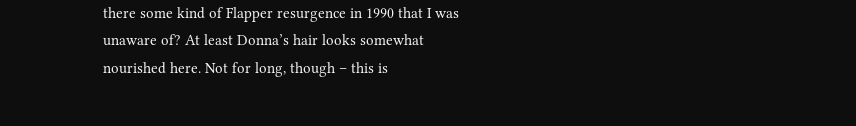there some kind of Flapper resurgence in 1990 that I was unaware of? At least Donna’s hair looks somewhat nourished here. Not for long, though – this is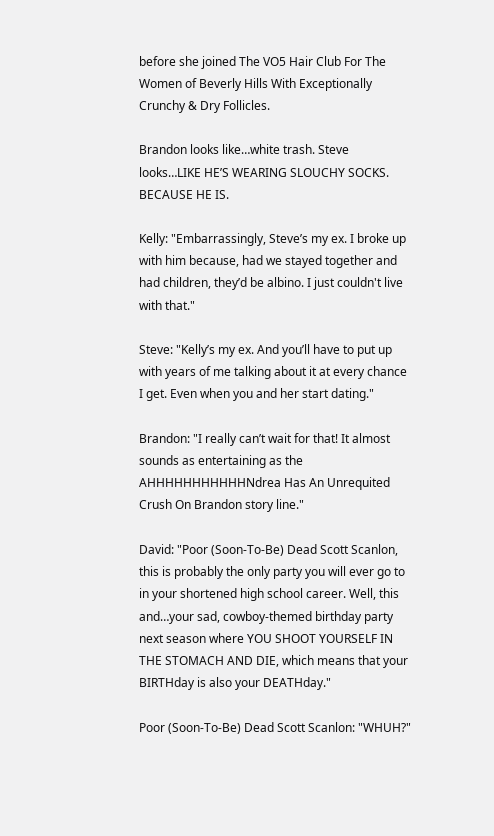before she joined The VO5 Hair Club For The Women of Beverly Hills With Exceptionally Crunchy & Dry Follicles.

Brandon looks like…white trash. Steve looks…LIKE HE’S WEARING SLOUCHY SOCKS. BECAUSE HE IS.

Kelly: "Embarrassingly, Steve’s my ex. I broke up with him because, had we stayed together and had children, they’d be albino. I just couldn't live with that."

Steve: "Kelly’s my ex. And you’ll have to put up with years of me talking about it at every chance I get. Even when you and her start dating."

Brandon: "I really can’t wait for that! It almost sounds as entertaining as the AHHHHHHHHHHHNdrea Has An Unrequited Crush On Brandon story line."

David: "Poor (Soon-To-Be) Dead Scott Scanlon, this is probably the only party you will ever go to in your shortened high school career. Well, this and…your sad, cowboy-themed birthday party next season where YOU SHOOT YOURSELF IN THE STOMACH AND DIE, which means that your BIRTHday is also your DEATHday."

Poor (Soon-To-Be) Dead Scott Scanlon: "WHUH?"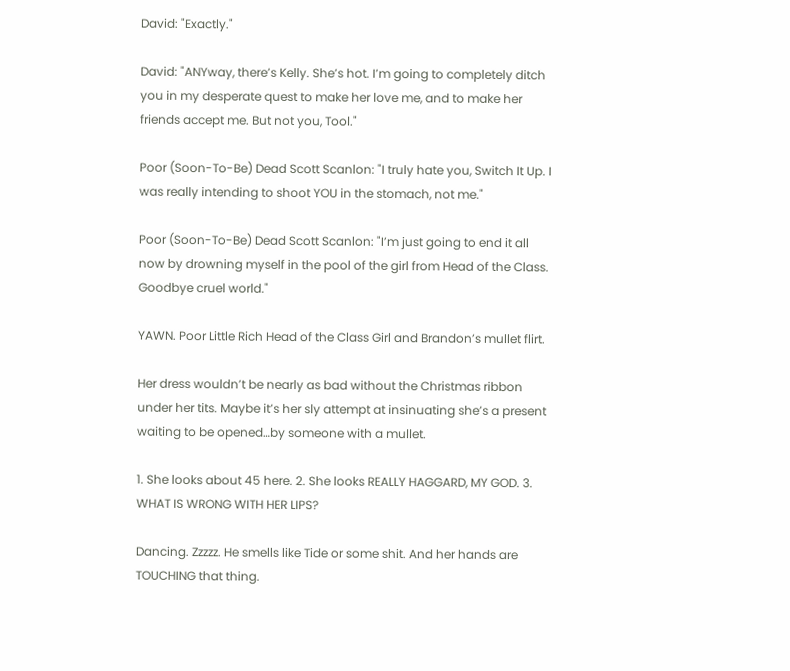David: "Exactly."

David: "ANYway, there’s Kelly. She’s hot. I’m going to completely ditch you in my desperate quest to make her love me, and to make her friends accept me. But not you, Tool."

Poor (Soon-To-Be) Dead Scott Scanlon: "I truly hate you, Switch It Up. I was really intending to shoot YOU in the stomach, not me."

Poor (Soon-To-Be) Dead Scott Scanlon: "I’m just going to end it all now by drowning myself in the pool of the girl from Head of the Class. Goodbye cruel world."

YAWN. Poor Little Rich Head of the Class Girl and Brandon’s mullet flirt.

Her dress wouldn’t be nearly as bad without the Christmas ribbon under her tits. Maybe it’s her sly attempt at insinuating she’s a present waiting to be opened…by someone with a mullet.

1. She looks about 45 here. 2. She looks REALLY HAGGARD, MY GOD. 3. WHAT IS WRONG WITH HER LIPS?

Dancing. Zzzzz. He smells like Tide or some shit. And her hands are TOUCHING that thing.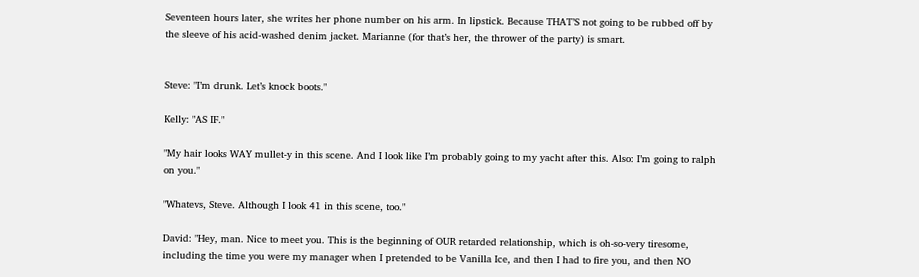Seventeen hours later, she writes her phone number on his arm. In lipstick. Because THAT’S not going to be rubbed off by the sleeve of his acid-washed denim jacket. Marianne (for that’s her, the thrower of the party) is smart.


Steve: "I’m drunk. Let’s knock boots."

Kelly: "AS IF."

"My hair looks WAY mullet-y in this scene. And I look like I’m probably going to my yacht after this. Also: I’m going to ralph on you."

"Whatevs, Steve. Although I look 41 in this scene, too."

David: "Hey, man. Nice to meet you. This is the beginning of OUR retarded relationship, which is oh-so-very tiresome, including the time you were my manager when I pretended to be Vanilla Ice, and then I had to fire you, and then NO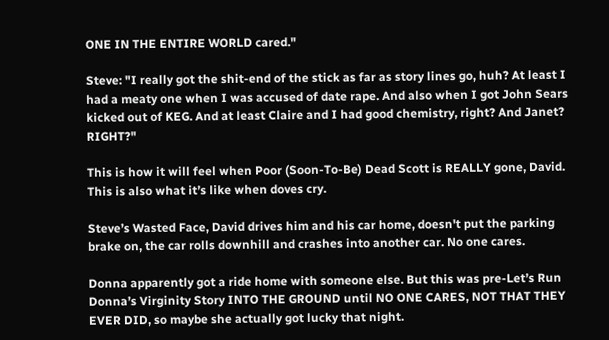ONE IN THE ENTIRE WORLD cared."

Steve: "I really got the shit-end of the stick as far as story lines go, huh? At least I had a meaty one when I was accused of date rape. And also when I got John Sears kicked out of KEG. And at least Claire and I had good chemistry, right? And Janet? RIGHT?"

This is how it will feel when Poor (Soon-To-Be) Dead Scott is REALLY gone, David. This is also what it’s like when doves cry.

Steve’s Wasted Face, David drives him and his car home, doesn't put the parking brake on, the car rolls downhill and crashes into another car. No one cares.

Donna apparently got a ride home with someone else. But this was pre-Let’s Run Donna’s Virginity Story INTO THE GROUND until NO ONE CARES, NOT THAT THEY EVER DID, so maybe she actually got lucky that night.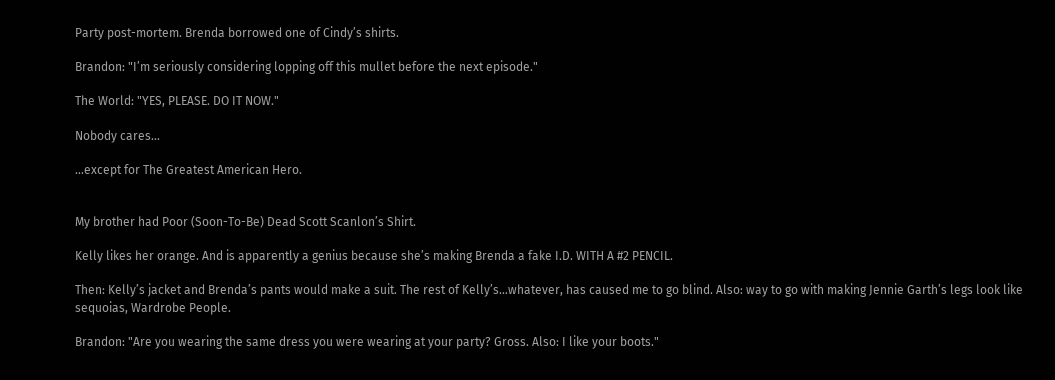Party post-mortem. Brenda borrowed one of Cindy’s shirts.

Brandon: "I’m seriously considering lopping off this mullet before the next episode."

The World: "YES, PLEASE. DO IT NOW."

Nobody cares...

...except for The Greatest American Hero.


My brother had Poor (Soon-To-Be) Dead Scott Scanlon’s Shirt.

Kelly likes her orange. And is apparently a genius because she’s making Brenda a fake I.D. WITH A #2 PENCIL.

Then: Kelly’s jacket and Brenda’s pants would make a suit. The rest of Kelly’s…whatever, has caused me to go blind. Also: way to go with making Jennie Garth’s legs look like sequoias, Wardrobe People.

Brandon: "Are you wearing the same dress you were wearing at your party? Gross. Also: I like your boots."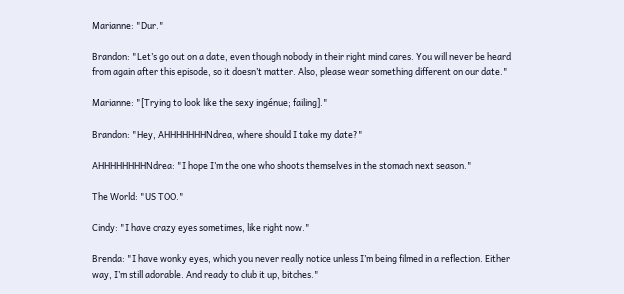Marianne: "Dur."

Brandon: "Let’s go out on a date, even though nobody in their right mind cares. You will never be heard from again after this episode, so it doesn’t matter. Also, please wear something different on our date."

Marianne: "[Trying to look like the sexy ingénue; failing]."

Brandon: "Hey, AHHHHHHHNdrea, where should I take my date?"

AHHHHHHHHNdrea: "I hope I’m the one who shoots themselves in the stomach next season."

The World: "US TOO."

Cindy: "I have crazy eyes sometimes, like right now."

Brenda: "I have wonky eyes, which you never really notice unless I’m being filmed in a reflection. Either way, I’m still adorable. And ready to club it up, bitches."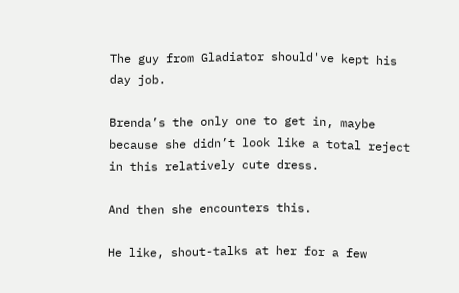The guy from Gladiator should've kept his day job.

Brenda’s the only one to get in, maybe because she didn’t look like a total reject in this relatively cute dress.

And then she encounters this.

He like, shout-talks at her for a few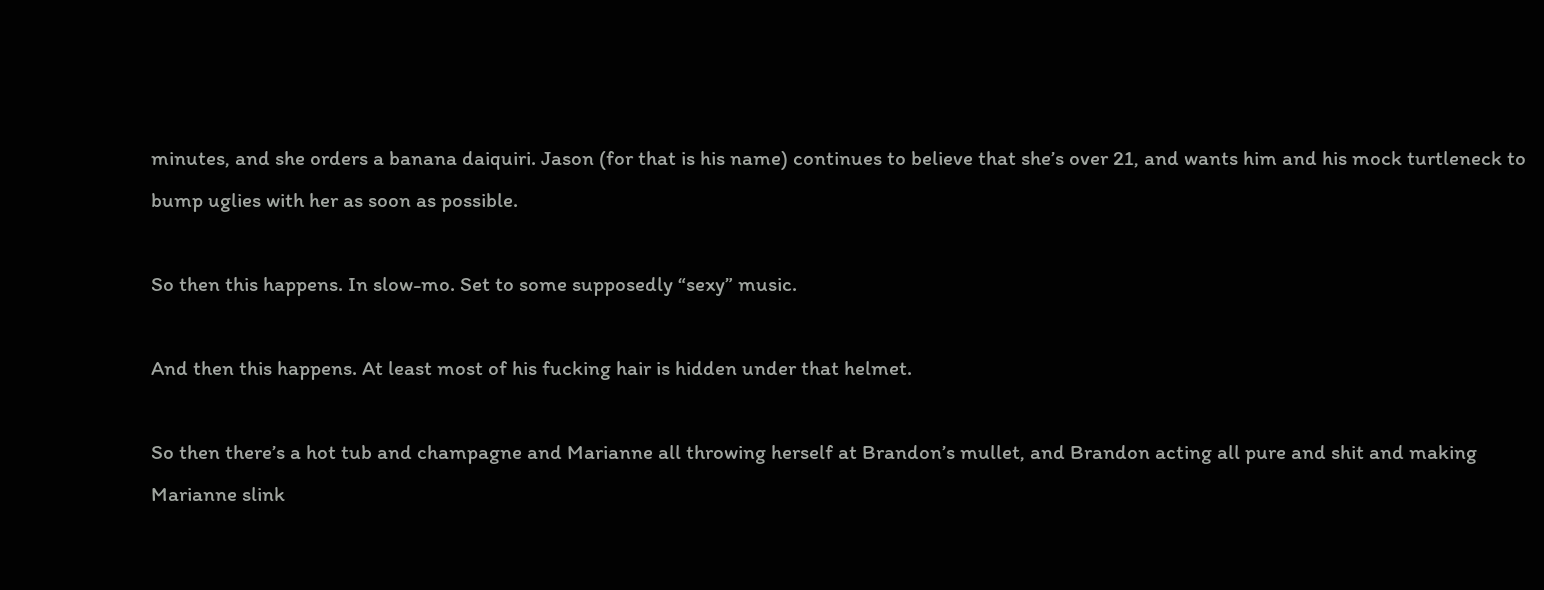minutes, and she orders a banana daiquiri. Jason (for that is his name) continues to believe that she’s over 21, and wants him and his mock turtleneck to bump uglies with her as soon as possible.

So then this happens. In slow-mo. Set to some supposedly “sexy” music.

And then this happens. At least most of his fucking hair is hidden under that helmet.

So then there’s a hot tub and champagne and Marianne all throwing herself at Brandon’s mullet, and Brandon acting all pure and shit and making Marianne slink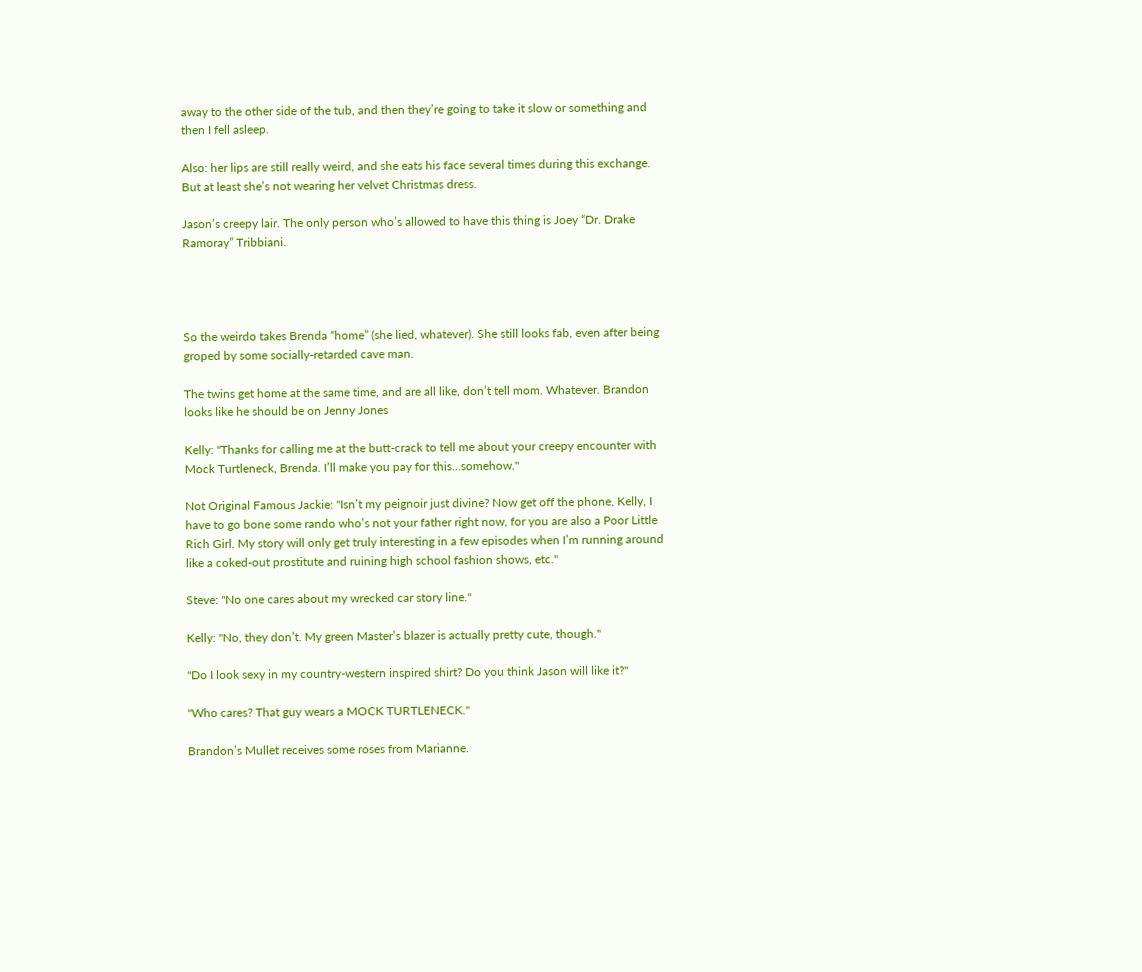away to the other side of the tub, and then they’re going to take it slow or something and then I fell asleep.

Also: her lips are still really weird, and she eats his face several times during this exchange. But at least she’s not wearing her velvet Christmas dress.

Jason’s creepy lair. The only person who’s allowed to have this thing is Joey “Dr. Drake Ramoray” Tribbiani.




So the weirdo takes Brenda “home” (she lied, whatever). She still looks fab, even after being groped by some socially-retarded cave man.

The twins get home at the same time, and are all like, don’t tell mom. Whatever. Brandon looks like he should be on Jenny Jones

Kelly: "Thanks for calling me at the butt-crack to tell me about your creepy encounter with Mock Turtleneck, Brenda. I’ll make you pay for this…somehow."

Not Original Famous Jackie: "Isn’t my peignoir just divine? Now get off the phone, Kelly, I have to go bone some rando who’s not your father right now, for you are also a Poor Little Rich Girl. My story will only get truly interesting in a few episodes when I’m running around like a coked-out prostitute and ruining high school fashion shows, etc."

Steve: "No one cares about my wrecked car story line."

Kelly: "No, they don’t. My green Master’s blazer is actually pretty cute, though."

"Do I look sexy in my country-western inspired shirt? Do you think Jason will like it?"

"Who cares? That guy wears a MOCK TURTLENECK."

Brandon’s Mullet receives some roses from Marianne.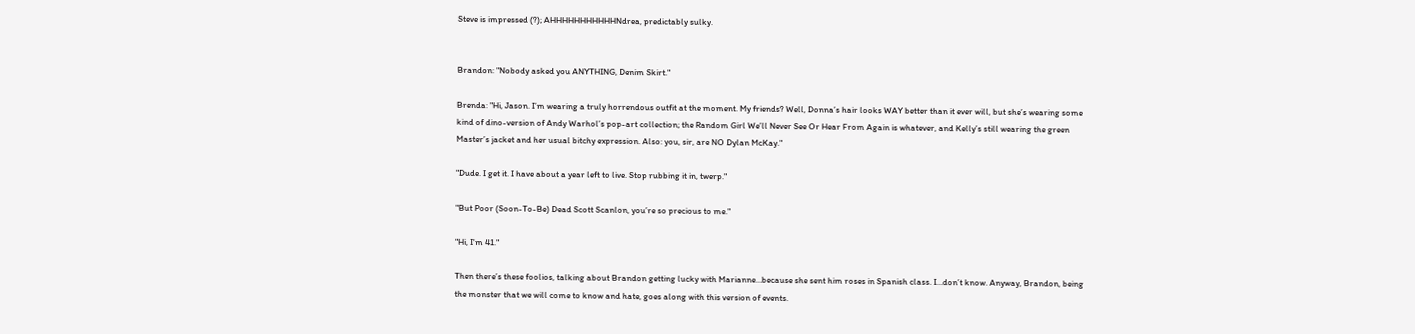Steve is impressed (?); AHHHHHHHHHHHNdrea, predictably sulky.


Brandon: "Nobody asked you ANYTHING, Denim Skirt."

Brenda: "Hi, Jason. I’m wearing a truly horrendous outfit at the moment. My friends? Well, Donna’s hair looks WAY better than it ever will, but she’s wearing some kind of dino-version of Andy Warhol’s pop-art collection; the Random Girl We’ll Never See Or Hear From Again is whatever, and Kelly’s still wearing the green Master’s jacket and her usual bitchy expression. Also: you, sir, are NO Dylan McKay."

"Dude. I get it. I have about a year left to live. Stop rubbing it in, twerp."

"But Poor (Soon-To-Be) Dead Scott Scanlon, you’re so precious to me."

"Hi, I'm 41."

Then there’s these foolios, talking about Brandon getting lucky with Marianne…because she sent him roses in Spanish class. I…don’t know. Anyway, Brandon, being the monster that we will come to know and hate, goes along with this version of events.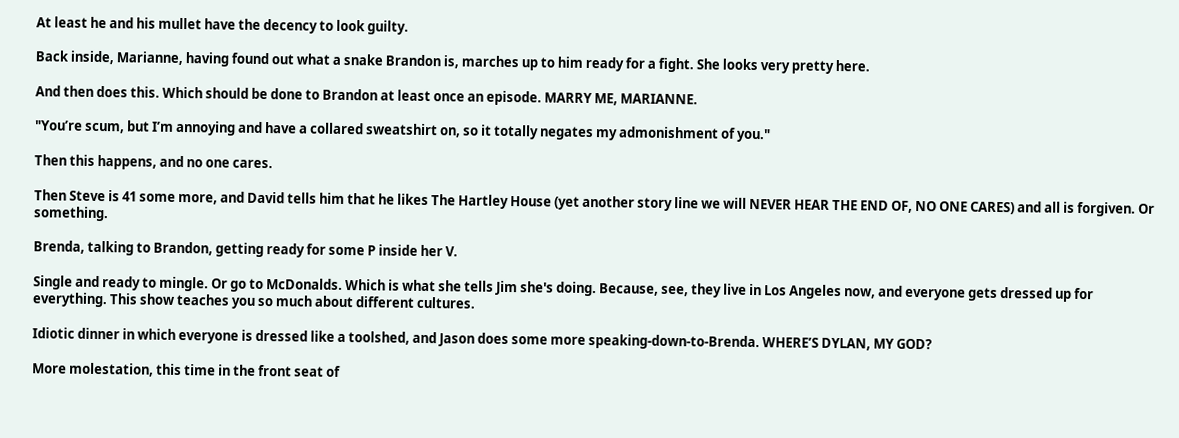At least he and his mullet have the decency to look guilty.

Back inside, Marianne, having found out what a snake Brandon is, marches up to him ready for a fight. She looks very pretty here.

And then does this. Which should be done to Brandon at least once an episode. MARRY ME, MARIANNE.

"You’re scum, but I’m annoying and have a collared sweatshirt on, so it totally negates my admonishment of you."

Then this happens, and no one cares.

Then Steve is 41 some more, and David tells him that he likes The Hartley House (yet another story line we will NEVER HEAR THE END OF, NO ONE CARES) and all is forgiven. Or something.

Brenda, talking to Brandon, getting ready for some P inside her V.

Single and ready to mingle. Or go to McDonalds. Which is what she tells Jim she's doing. Because, see, they live in Los Angeles now, and everyone gets dressed up for everything. This show teaches you so much about different cultures.

Idiotic dinner in which everyone is dressed like a toolshed, and Jason does some more speaking-down-to-Brenda. WHERE’S DYLAN, MY GOD?

More molestation, this time in the front seat of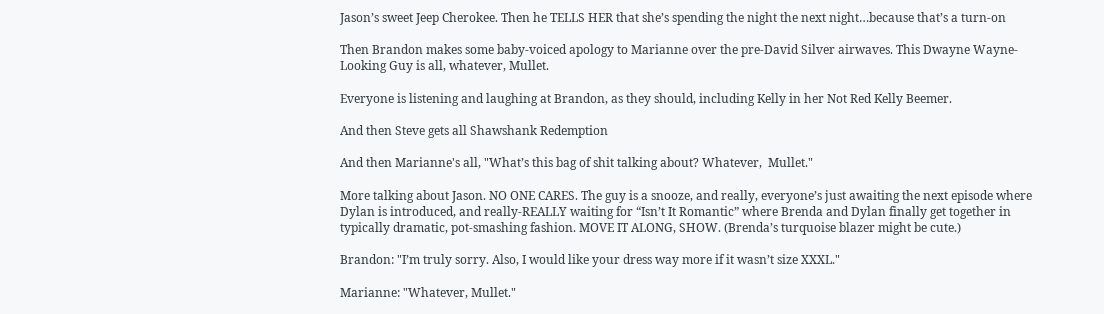Jason’s sweet Jeep Cherokee. Then he TELLS HER that she’s spending the night the next night…because that’s a turn-on

Then Brandon makes some baby-voiced apology to Marianne over the pre-David Silver airwaves. This Dwayne Wayne-Looking Guy is all, whatever, Mullet.

Everyone is listening and laughing at Brandon, as they should, including Kelly in her Not Red Kelly Beemer.

And then Steve gets all Shawshank Redemption

And then Marianne's all, "What’s this bag of shit talking about? Whatever,  Mullet."

More talking about Jason. NO ONE CARES. The guy is a snooze, and really, everyone’s just awaiting the next episode where Dylan is introduced, and really-REALLY waiting for “Isn’t It Romantic” where Brenda and Dylan finally get together in typically dramatic, pot-smashing fashion. MOVE IT ALONG, SHOW. (Brenda’s turquoise blazer might be cute.)

Brandon: "I’m truly sorry. Also, I would like your dress way more if it wasn’t size XXXL."

Marianne: "Whatever, Mullet."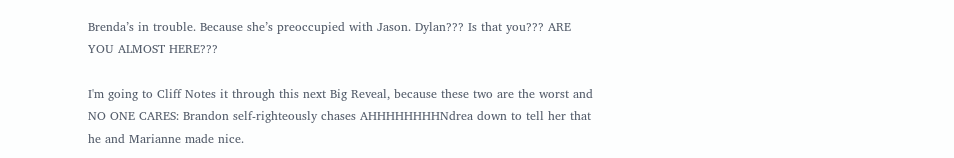Brenda’s in trouble. Because she’s preoccupied with Jason. Dylan??? Is that you??? ARE YOU ALMOST HERE???

I'm going to Cliff Notes it through this next Big Reveal, because these two are the worst and NO ONE CARES: Brandon self-righteously chases AHHHHHHHHNdrea down to tell her that he and Marianne made nice.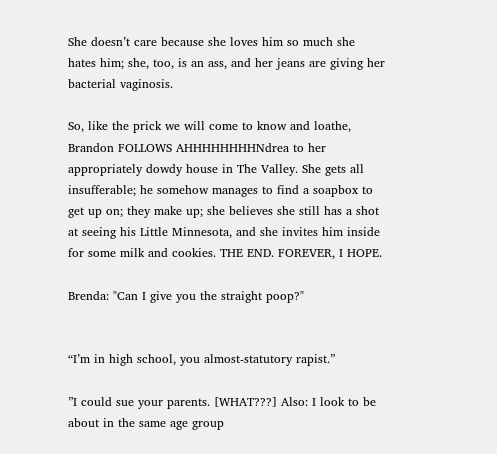She doesn’t care because she loves him so much she hates him; she, too, is an ass, and her jeans are giving her bacterial vaginosis.

So, like the prick we will come to know and loathe, Brandon FOLLOWS AHHHHHHHHNdrea to her appropriately dowdy house in The Valley. She gets all insufferable; he somehow manages to find a soapbox to get up on; they make up; she believes she still has a shot at seeing his Little Minnesota, and she invites him inside for some milk and cookies. THE END. FOREVER, I HOPE.

Brenda: "Can I give you the straight poop?"


“I’m in high school, you almost-statutory rapist.”

”I could sue your parents. [WHAT???] Also: I look to be about in the same age group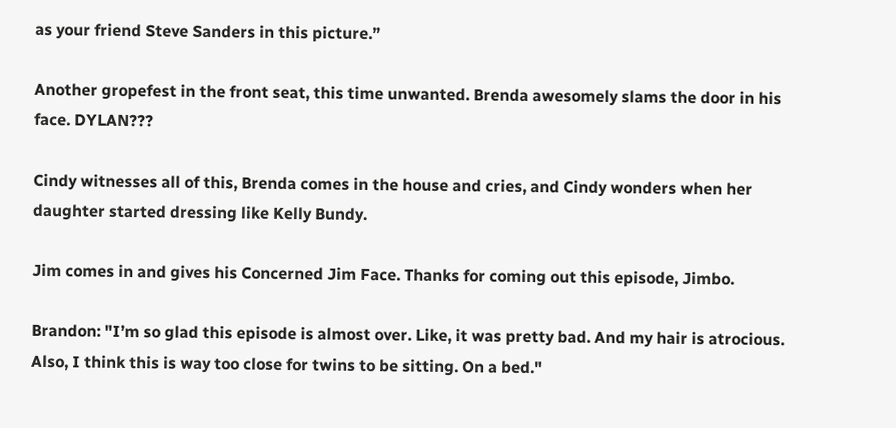as your friend Steve Sanders in this picture.”

Another gropefest in the front seat, this time unwanted. Brenda awesomely slams the door in his face. DYLAN???

Cindy witnesses all of this, Brenda comes in the house and cries, and Cindy wonders when her daughter started dressing like Kelly Bundy.

Jim comes in and gives his Concerned Jim Face. Thanks for coming out this episode, Jimbo.

Brandon: "I’m so glad this episode is almost over. Like, it was pretty bad. And my hair is atrocious. Also, I think this is way too close for twins to be sitting. On a bed."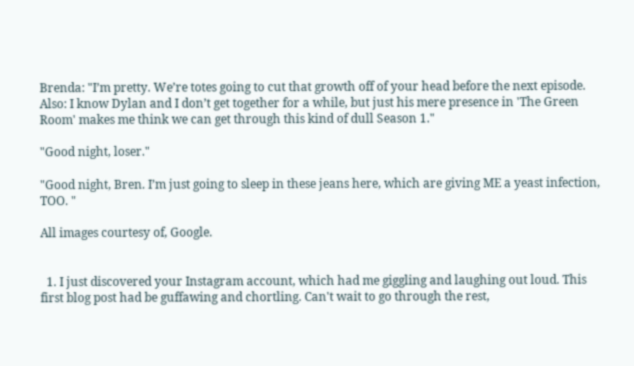Brenda: "I’m pretty. We’re totes going to cut that growth off of your head before the next episode. Also: I know Dylan and I don’t get together for a while, but just his mere presence in 'The Green Room' makes me think we can get through this kind of dull Season 1."

"Good night, loser."

"Good night, Bren. I’m just going to sleep in these jeans here, which are giving ME a yeast infection, TOO. "

All images courtesy of, Google.


  1. I just discovered your Instagram account, which had me giggling and laughing out loud. This first blog post had be guffawing and chortling. Can't wait to go through the rest,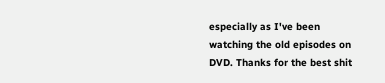especially as I've been watching the old episodes on DVD. Thanks for the best shit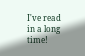I've read in a long time!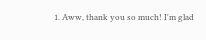1. Aww, thank you so much! I'm glad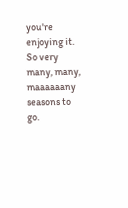you're enjoying it. So very many, many, maaaaaany seasons to go.